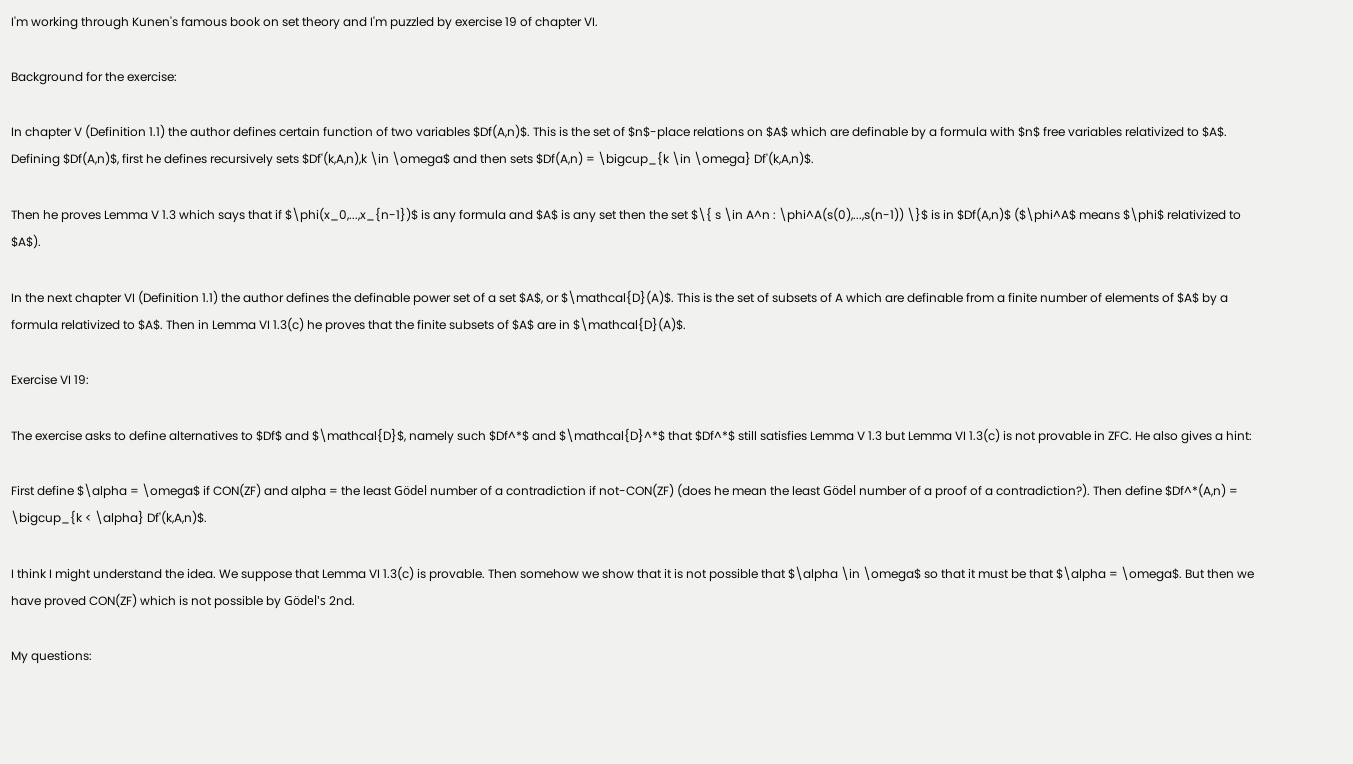I'm working through Kunen's famous book on set theory and I'm puzzled by exercise 19 of chapter VI.

Background for the exercise:

In chapter V (Definition 1.1) the author defines certain function of two variables $Df(A,n)$. This is the set of $n$-place relations on $A$ which are definable by a formula with $n$ free variables relativized to $A$. Defining $Df(A,n)$, first he defines recursively sets $Df'(k,A,n),k \in \omega$ and then sets $Df(A,n) = \bigcup_{k \in \omega} Df'(k,A,n)$.

Then he proves Lemma V 1.3 which says that if $\phi(x_0,...,x_{n-1})$ is any formula and $A$ is any set then the set $\{ s \in A^n : \phi^A(s(0),...,s(n-1)) \}$ is in $Df(A,n)$ ($\phi^A$ means $\phi$ relativized to $A$).

In the next chapter VI (Definition 1.1) the author defines the definable power set of a set $A$, or $\mathcal{D}(A)$. This is the set of subsets of A which are definable from a finite number of elements of $A$ by a formula relativized to $A$. Then in Lemma VI 1.3(c) he proves that the finite subsets of $A$ are in $\mathcal{D}(A)$.

Exercise VI 19:

The exercise asks to define alternatives to $Df$ and $\mathcal{D}$, namely such $Df^*$ and $\mathcal{D}^*$ that $Df^*$ still satisfies Lemma V 1.3 but Lemma VI 1.3(c) is not provable in ZFC. He also gives a hint:

First define $\alpha = \omega$ if CON(ZF) and alpha = the least Gödel number of a contradiction if not-CON(ZF) (does he mean the least Gödel number of a proof of a contradiction?). Then define $Df^*(A,n) = \bigcup_{k < \alpha} Df'(k,A,n)$.

I think I might understand the idea. We suppose that Lemma VI 1.3(c) is provable. Then somehow we show that it is not possible that $\alpha \in \omega$ so that it must be that $\alpha = \omega$. But then we have proved CON(ZF) which is not possible by Gödel's 2nd.

My questions: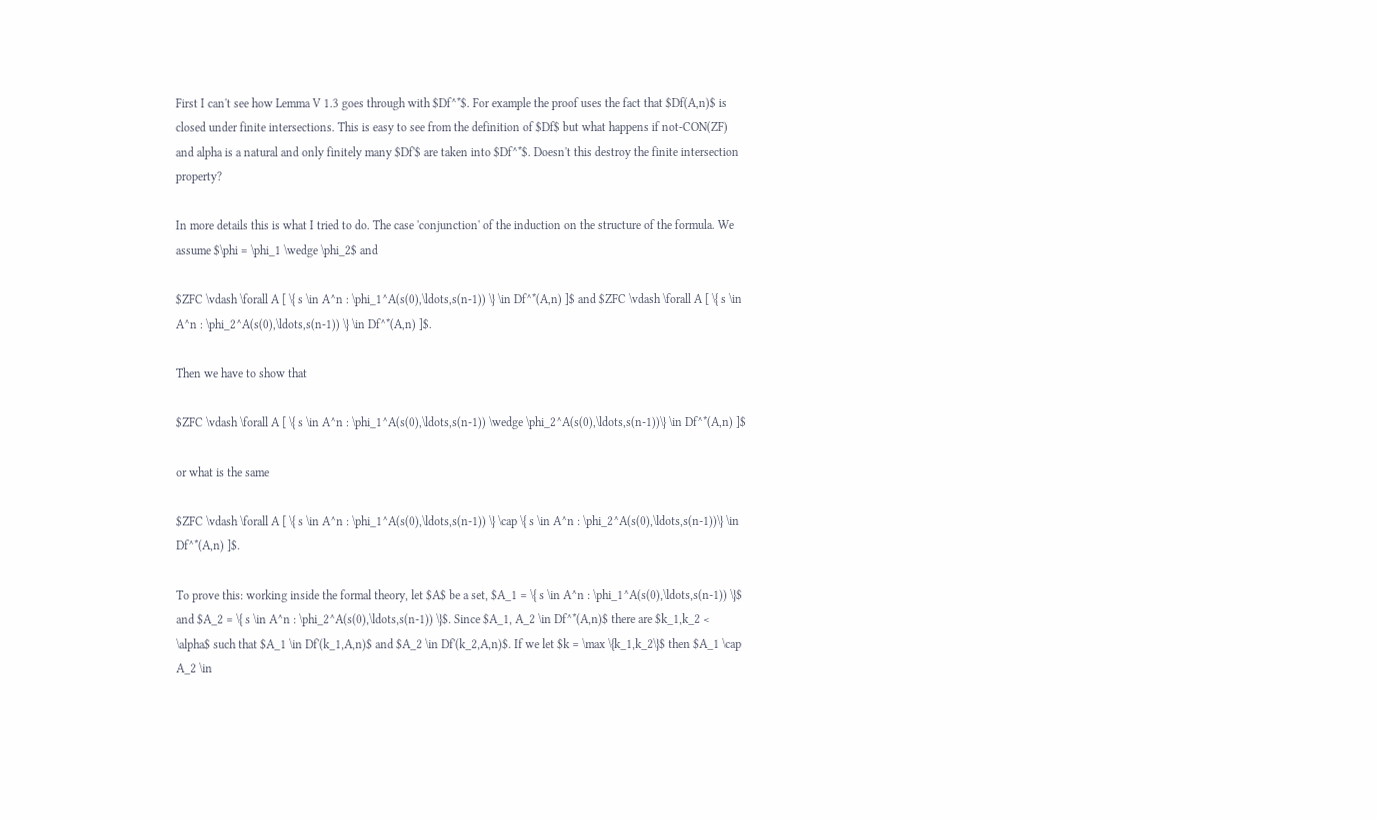First I can't see how Lemma V 1.3 goes through with $Df^*$. For example the proof uses the fact that $Df(A,n)$ is closed under finite intersections. This is easy to see from the definition of $Df$ but what happens if not-CON(ZF) and alpha is a natural and only finitely many $Df'$ are taken into $Df^*$. Doesn't this destroy the finite intersection property?

In more details this is what I tried to do. The case 'conjunction' of the induction on the structure of the formula. We assume $\phi = \phi_1 \wedge \phi_2$ and

$ZFC \vdash \forall A [ \{ s \in A^n : \phi_1^A(s(0),\ldots,s(n-1)) \} \in Df^*(A,n) ]$ and $ZFC \vdash \forall A [ \{ s \in A^n : \phi_2^A(s(0),\ldots,s(n-1)) \} \in Df^*(A,n) ]$.

Then we have to show that

$ZFC \vdash \forall A [ \{ s \in A^n : \phi_1^A(s(0),\ldots,s(n-1)) \wedge \phi_2^A(s(0),\ldots,s(n-1))\} \in Df^*(A,n) ]$

or what is the same

$ZFC \vdash \forall A [ \{ s \in A^n : \phi_1^A(s(0),\ldots,s(n-1)) \} \cap \{ s \in A^n : \phi_2^A(s(0),\ldots,s(n-1))\} \in Df^*(A,n) ]$.

To prove this: working inside the formal theory, let $A$ be a set, $A_1 = \{ s \in A^n : \phi_1^A(s(0),\ldots,s(n-1)) \}$ and $A_2 = \{ s \in A^n : \phi_2^A(s(0),\ldots,s(n-1)) \}$. Since $A_1, A_2 \in Df^*(A,n)$ there are $k_1,k_2 < \alpha$ such that $A_1 \in Df'(k_1,A,n)$ and $A_2 \in Df'(k_2,A,n)$. If we let $k = \max \{k_1,k_2\}$ then $A_1 \cap A_2 \in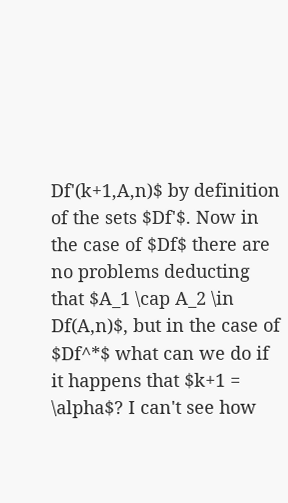Df'(k+1,A,n)$ by definition of the sets $Df'$. Now in the case of $Df$ there are no problems deducting that $A_1 \cap A_2 \in Df(A,n)$, but in the case of $Df^*$ what can we do if it happens that $k+1 = \alpha$? I can't see how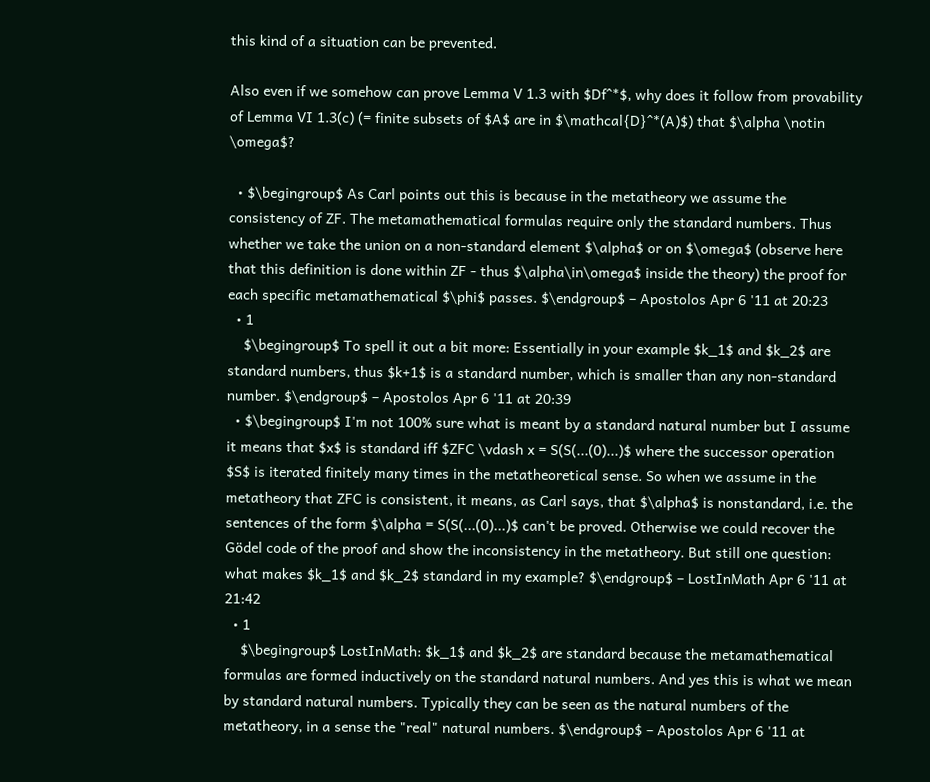this kind of a situation can be prevented.

Also even if we somehow can prove Lemma V 1.3 with $Df^*$, why does it follow from provability of Lemma VI 1.3(c) (= finite subsets of $A$ are in $\mathcal{D}^*(A)$) that $\alpha \notin \omega$?

  • $\begingroup$ As Carl points out this is because in the metatheory we assume the consistency of ZF. The metamathematical formulas require only the standard numbers. Thus whether we take the union on a non-standard element $\alpha$ or on $\omega$ (observe here that this definition is done within ZF - thus $\alpha\in\omega$ inside the theory) the proof for each specific metamathematical $\phi$ passes. $\endgroup$ – Apostolos Apr 6 '11 at 20:23
  • 1
    $\begingroup$ To spell it out a bit more: Essentially in your example $k_1$ and $k_2$ are standard numbers, thus $k+1$ is a standard number, which is smaller than any non-standard number. $\endgroup$ – Apostolos Apr 6 '11 at 20:39
  • $\begingroup$ I'm not 100% sure what is meant by a standard natural number but I assume it means that $x$ is standard iff $ZFC \vdash x = S(S(...(0)...)$ where the successor operation $S$ is iterated finitely many times in the metatheoretical sense. So when we assume in the metatheory that ZFC is consistent, it means, as Carl says, that $\alpha$ is nonstandard, i.e. the sentences of the form $\alpha = S(S(...(0)...)$ can't be proved. Otherwise we could recover the Gödel code of the proof and show the inconsistency in the metatheory. But still one question: what makes $k_1$ and $k_2$ standard in my example? $\endgroup$ – LostInMath Apr 6 '11 at 21:42
  • 1
    $\begingroup$ LostInMath: $k_1$ and $k_2$ are standard because the metamathematical formulas are formed inductively on the standard natural numbers. And yes this is what we mean by standard natural numbers. Typically they can be seen as the natural numbers of the metatheory, in a sense the "real" natural numbers. $\endgroup$ – Apostolos Apr 6 '11 at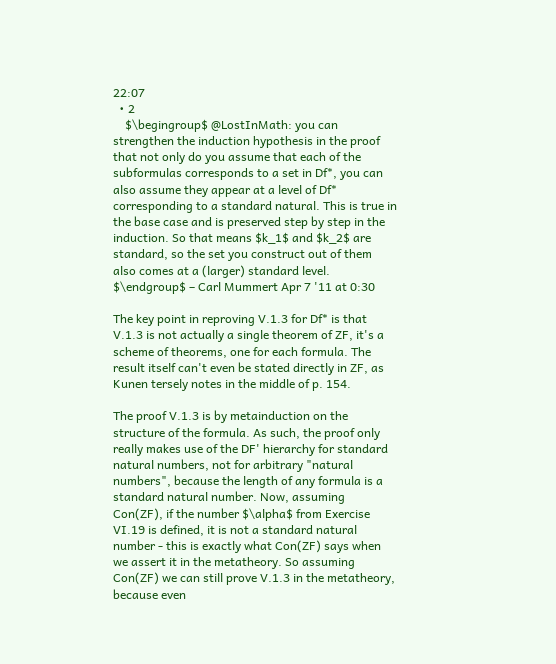22:07
  • 2
    $\begingroup$ @LostInMath: you can strengthen the induction hypothesis in the proof that not only do you assume that each of the subformulas corresponds to a set in Df*, you can also assume they appear at a level of Df* corresponding to a standard natural. This is true in the base case and is preserved step by step in the induction. So that means $k_1$ and $k_2$ are standard, so the set you construct out of them also comes at a (larger) standard level. $\endgroup$ – Carl Mummert Apr 7 '11 at 0:30

The key point in reproving V.1.3 for Df* is that V.1.3 is not actually a single theorem of ZF, it's a scheme of theorems, one for each formula. The result itself can't even be stated directly in ZF, as Kunen tersely notes in the middle of p. 154.

The proof V.1.3 is by metainduction on the structure of the formula. As such, the proof only really makes use of the DF' hierarchy for standard natural numbers, not for arbitrary "natural numbers", because the length of any formula is a standard natural number. Now, assuming Con(ZF), if the number $\alpha$ from Exercise VI.19 is defined, it is not a standard natural number - this is exactly what Con(ZF) says when we assert it in the metatheory. So assuming Con(ZF) we can still prove V.1.3 in the metatheory, because even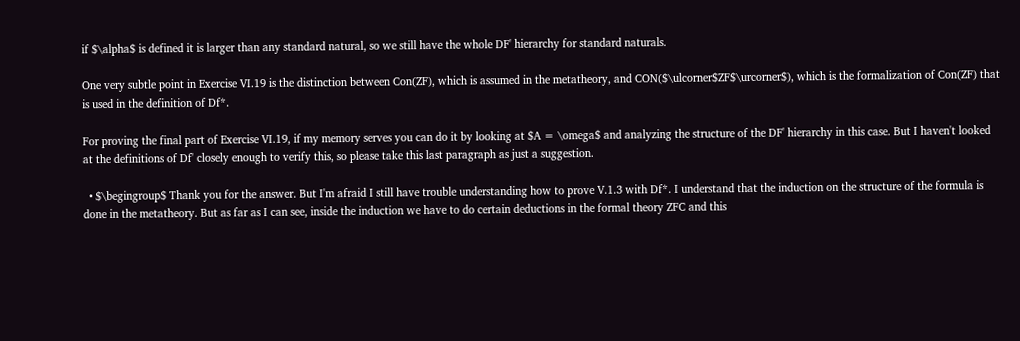if $\alpha$ is defined it is larger than any standard natural, so we still have the whole DF' hierarchy for standard naturals.

One very subtle point in Exercise VI.19 is the distinction between Con(ZF), which is assumed in the metatheory, and CON($\ulcorner$ZF$\urcorner$), which is the formalization of Con(ZF) that is used in the definition of Df*.

For proving the final part of Exercise VI.19, if my memory serves you can do it by looking at $A = \omega$ and analyzing the structure of the DF' hierarchy in this case. But I haven't looked at the definitions of Df' closely enough to verify this, so please take this last paragraph as just a suggestion.

  • $\begingroup$ Thank you for the answer. But I'm afraid I still have trouble understanding how to prove V.1.3 with Df*. I understand that the induction on the structure of the formula is done in the metatheory. But as far as I can see, inside the induction we have to do certain deductions in the formal theory ZFC and this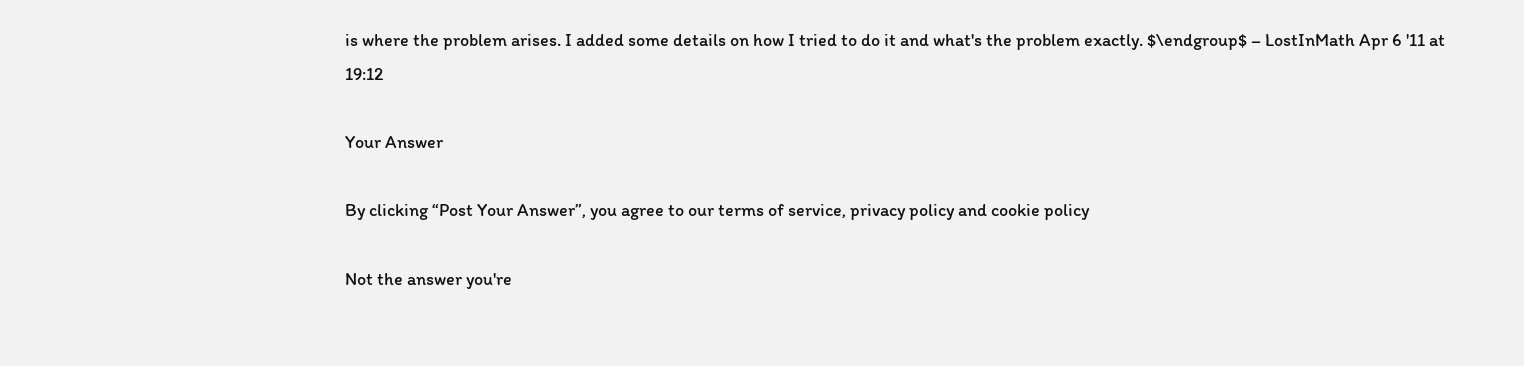is where the problem arises. I added some details on how I tried to do it and what's the problem exactly. $\endgroup$ – LostInMath Apr 6 '11 at 19:12

Your Answer

By clicking “Post Your Answer”, you agree to our terms of service, privacy policy and cookie policy

Not the answer you're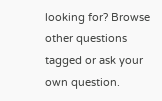looking for? Browse other questions tagged or ask your own question.